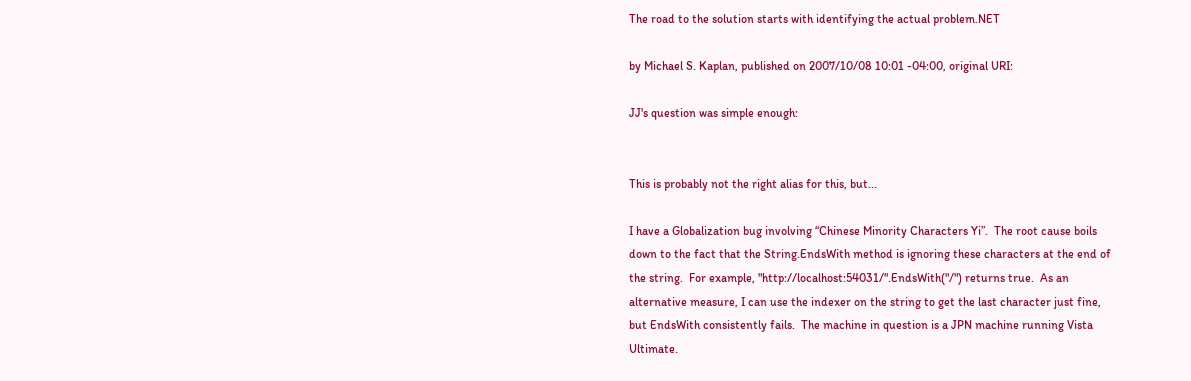The road to the solution starts with identifying the actual problem.NET

by Michael S. Kaplan, published on 2007/10/08 10:01 -04:00, original URI:

JJ's question was simple enough:


This is probably not the right alias for this, but...

I have a Globalization bug involving “Chinese Minority Characters Yi”.  The root cause boils down to the fact that the String.EndsWith method is ignoring these characters at the end of the string.  For example, "http://localhost:54031/".EndsWith("/") returns true.  As an alternative measure, I can use the indexer on the string to get the last character just fine, but EndsWith consistently fails.  The machine in question is a JPN machine running Vista Ultimate.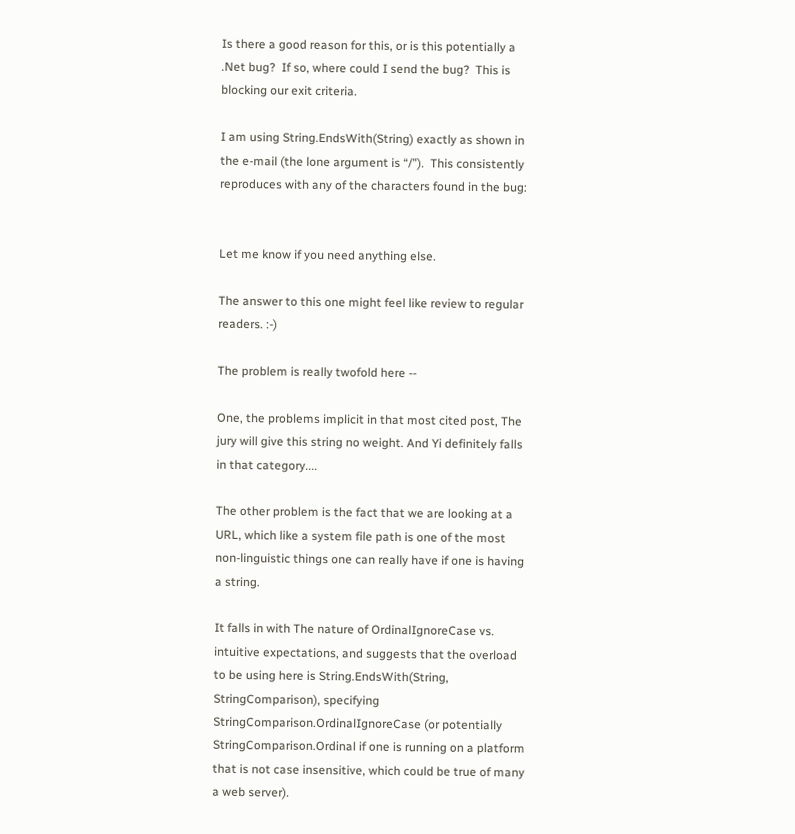Is there a good reason for this, or is this potentially a .Net bug?  If so, where could I send the bug?  This is blocking our exit criteria.

I am using String.EndsWith(String) exactly as shown in the e-mail (the lone argument is “/”).  This consistently reproduces with any of the characters found in the bug:


Let me know if you need anything else.

The answer to this one might feel like review to regular readers. :-)

The problem is really twofold here --

One, the problems implicit in that most cited post, The jury will give this string no weight. And Yi definitely falls in that category....

The other problem is the fact that we are looking at a URL, which like a system file path is one of the most non-linguistic things one can really have if one is having a string.

It falls in with The nature of OrdinalIgnoreCase vs. intuitive expectations, and suggests that the overload to be using here is String.EndsWith(String, StringComparison), specifying StringComparison.OrdinalIgnoreCase (or potentially StringComparison.Ordinal if one is running on a platform that is not case insensitive, which could be true of many a web server).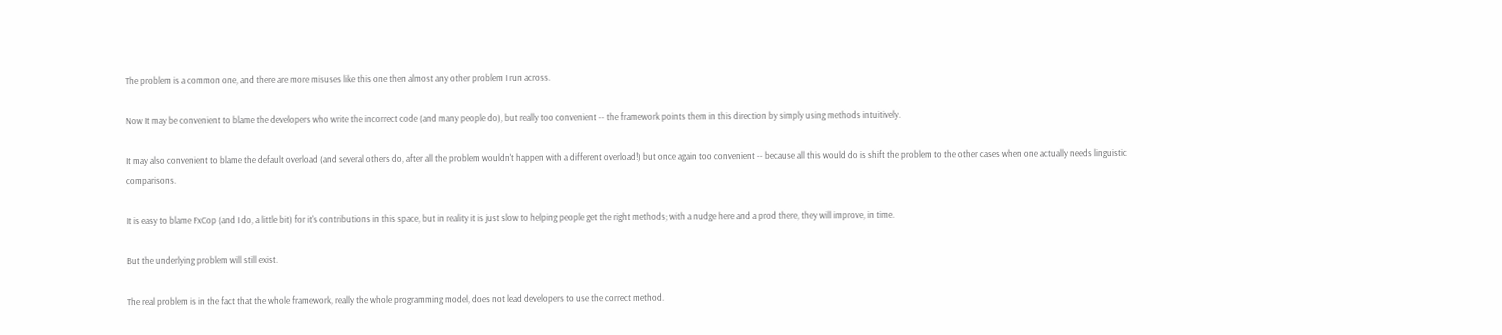The problem is a common one, and there are more misuses like this one then almost any other problem I run across.

Now It may be convenient to blame the developers who write the incorrect code (and many people do), but really too convenient -- the framework points them in this direction by simply using methods intuitively.

It may also convenient to blame the default overload (and several others do, after all the problem wouldn't happen with a different overload!) but once again too convenient -- because all this would do is shift the problem to the other cases when one actually needs linguistic comparisons.

It is easy to blame FxCop (and I do, a little bit) for it's contributions in this space, but in reality it is just slow to helping people get the right methods; with a nudge here and a prod there, they will improve, in time.

But the underlying problem will still exist.

The real problem is in the fact that the whole framework, really the whole programming model, does not lead developers to use the correct method.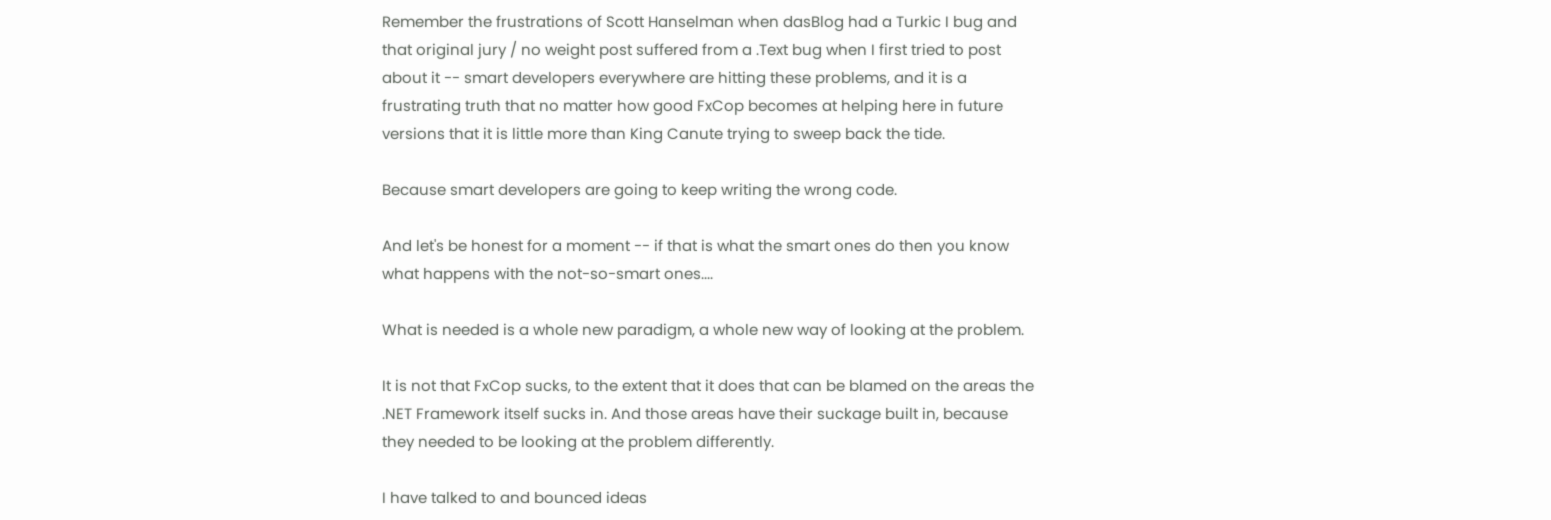Remember the frustrations of Scott Hanselman when dasBlog had a Turkic I bug and that original jury / no weight post suffered from a .Text bug when I first tried to post about it -- smart developers everywhere are hitting these problems, and it is a frustrating truth that no matter how good FxCop becomes at helping here in future versions that it is little more than King Canute trying to sweep back the tide.

Because smart developers are going to keep writing the wrong code.

And let's be honest for a moment -- if that is what the smart ones do then you know what happens with the not-so-smart ones....

What is needed is a whole new paradigm, a whole new way of looking at the problem.

It is not that FxCop sucks, to the extent that it does that can be blamed on the areas the .NET Framework itself sucks in. And those areas have their suckage built in, because they needed to be looking at the problem differently.

I have talked to and bounced ideas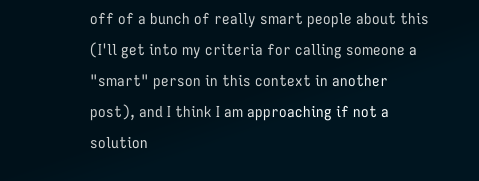off of a bunch of really smart people about this (I'll get into my criteria for calling someone a "smart" person in this context in another post), and I think I am approaching if not a solution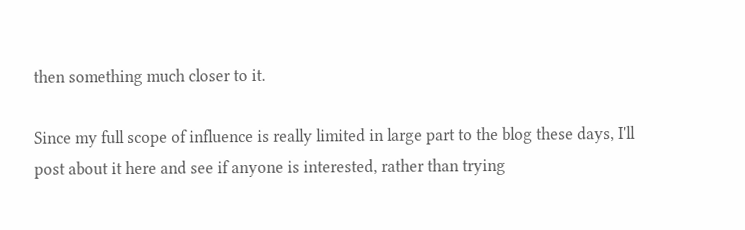then something much closer to it.

Since my full scope of influence is really limited in large part to the blog these days, I'll post about it here and see if anyone is interested, rather than trying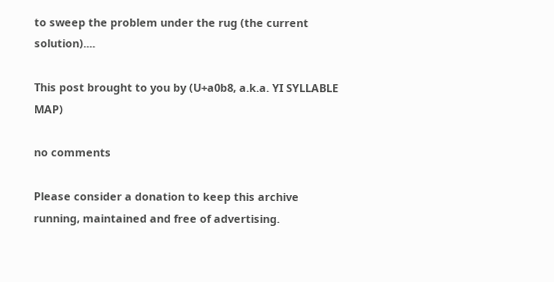to sweep the problem under the rug (the current solution)....

This post brought to you by (U+a0b8, a.k.a. YI SYLLABLE MAP)

no comments

Please consider a donation to keep this archive running, maintained and free of advertising.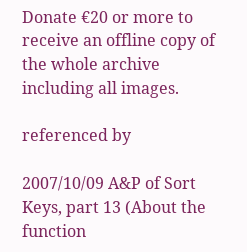Donate €20 or more to receive an offline copy of the whole archive including all images.

referenced by

2007/10/09 A&P of Sort Keys, part 13 (About the function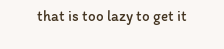that is too lazy to get it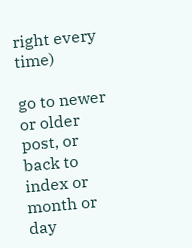right every time)

go to newer or older post, or back to index or month or day